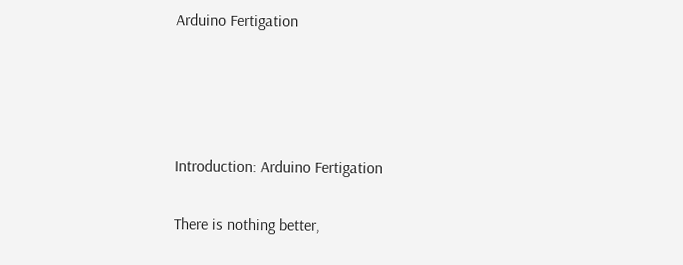Arduino Fertigation




Introduction: Arduino Fertigation

There is nothing better,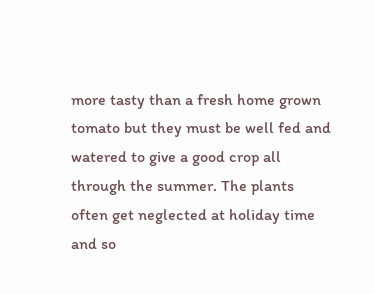more tasty than a fresh home grown tomato but they must be well fed and watered to give a good crop all through the summer. The plants often get neglected at holiday time and so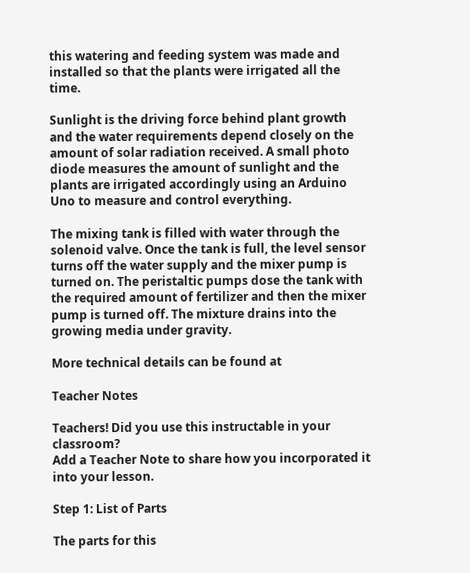this watering and feeding system was made and installed so that the plants were irrigated all the time.

Sunlight is the driving force behind plant growth and the water requirements depend closely on the amount of solar radiation received. A small photo diode measures the amount of sunlight and the plants are irrigated accordingly using an Arduino Uno to measure and control everything.

The mixing tank is filled with water through the solenoid valve. Once the tank is full, the level sensor turns off the water supply and the mixer pump is turned on. The peristaltic pumps dose the tank with the required amount of fertilizer and then the mixer pump is turned off. The mixture drains into the growing media under gravity.

More technical details can be found at

Teacher Notes

Teachers! Did you use this instructable in your classroom?
Add a Teacher Note to share how you incorporated it into your lesson.

Step 1: List of Parts

The parts for this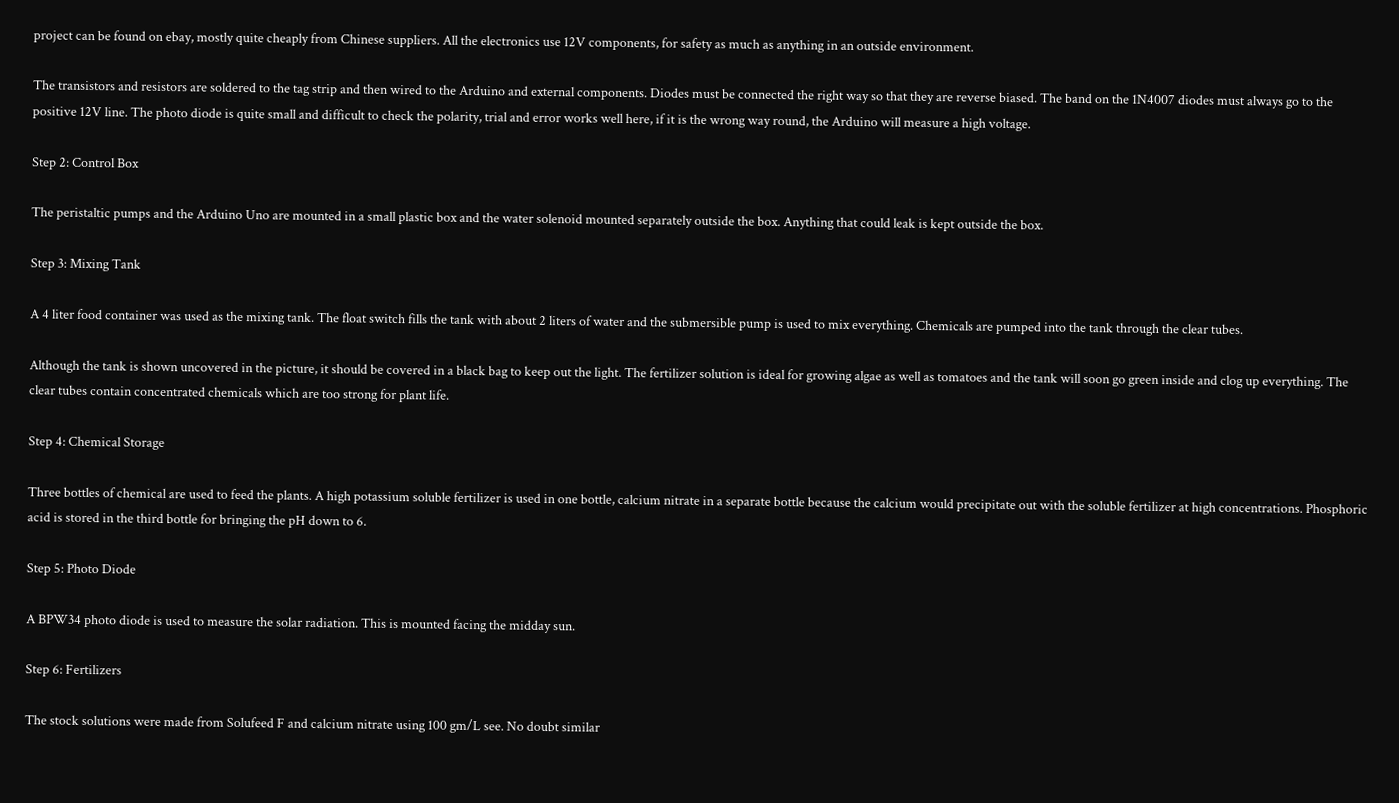project can be found on ebay, mostly quite cheaply from Chinese suppliers. All the electronics use 12V components, for safety as much as anything in an outside environment.

The transistors and resistors are soldered to the tag strip and then wired to the Arduino and external components. Diodes must be connected the right way so that they are reverse biased. The band on the 1N4007 diodes must always go to the positive 12V line. The photo diode is quite small and difficult to check the polarity, trial and error works well here, if it is the wrong way round, the Arduino will measure a high voltage.

Step 2: Control Box

The peristaltic pumps and the Arduino Uno are mounted in a small plastic box and the water solenoid mounted separately outside the box. Anything that could leak is kept outside the box.

Step 3: Mixing Tank

A 4 liter food container was used as the mixing tank. The float switch fills the tank with about 2 liters of water and the submersible pump is used to mix everything. Chemicals are pumped into the tank through the clear tubes.

Although the tank is shown uncovered in the picture, it should be covered in a black bag to keep out the light. The fertilizer solution is ideal for growing algae as well as tomatoes and the tank will soon go green inside and clog up everything. The clear tubes contain concentrated chemicals which are too strong for plant life.

Step 4: Chemical Storage

Three bottles of chemical are used to feed the plants. A high potassium soluble fertilizer is used in one bottle, calcium nitrate in a separate bottle because the calcium would precipitate out with the soluble fertilizer at high concentrations. Phosphoric acid is stored in the third bottle for bringing the pH down to 6.

Step 5: Photo Diode

A BPW34 photo diode is used to measure the solar radiation. This is mounted facing the midday sun.

Step 6: Fertilizers

The stock solutions were made from Solufeed F and calcium nitrate using 100 gm/L see. No doubt similar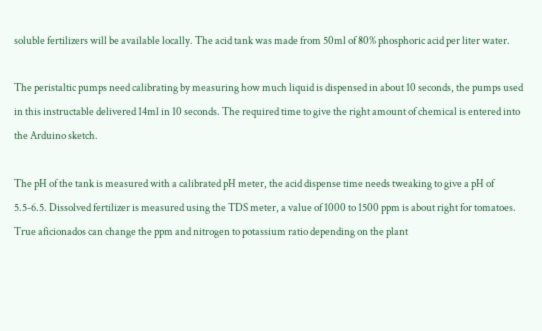soluble fertilizers will be available locally. The acid tank was made from 50ml of 80% phosphoric acid per liter water.

The peristaltic pumps need calibrating by measuring how much liquid is dispensed in about 10 seconds, the pumps used in this instructable delivered 14ml in 10 seconds. The required time to give the right amount of chemical is entered into the Arduino sketch.

The pH of the tank is measured with a calibrated pH meter, the acid dispense time needs tweaking to give a pH of 5.5-6.5. Dissolved fertilizer is measured using the TDS meter, a value of 1000 to 1500 ppm is about right for tomatoes. True aficionados can change the ppm and nitrogen to potassium ratio depending on the plant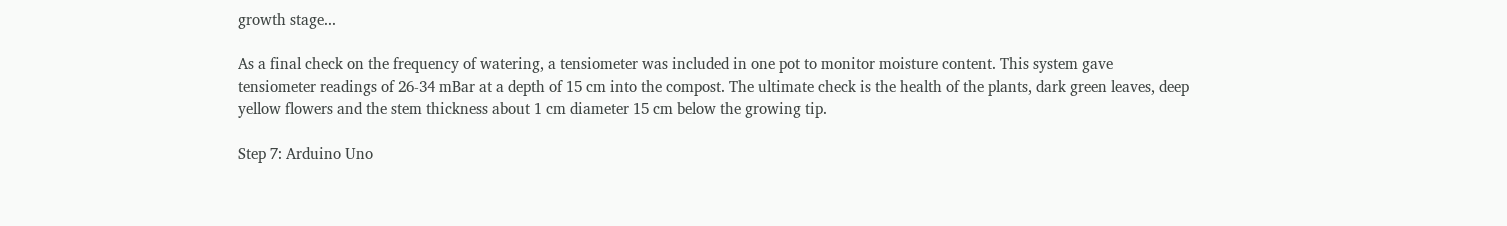growth stage...

As a final check on the frequency of watering, a tensiometer was included in one pot to monitor moisture content. This system gave tensiometer readings of 26-34 mBar at a depth of 15 cm into the compost. The ultimate check is the health of the plants, dark green leaves, deep yellow flowers and the stem thickness about 1 cm diameter 15 cm below the growing tip.

Step 7: Arduino Uno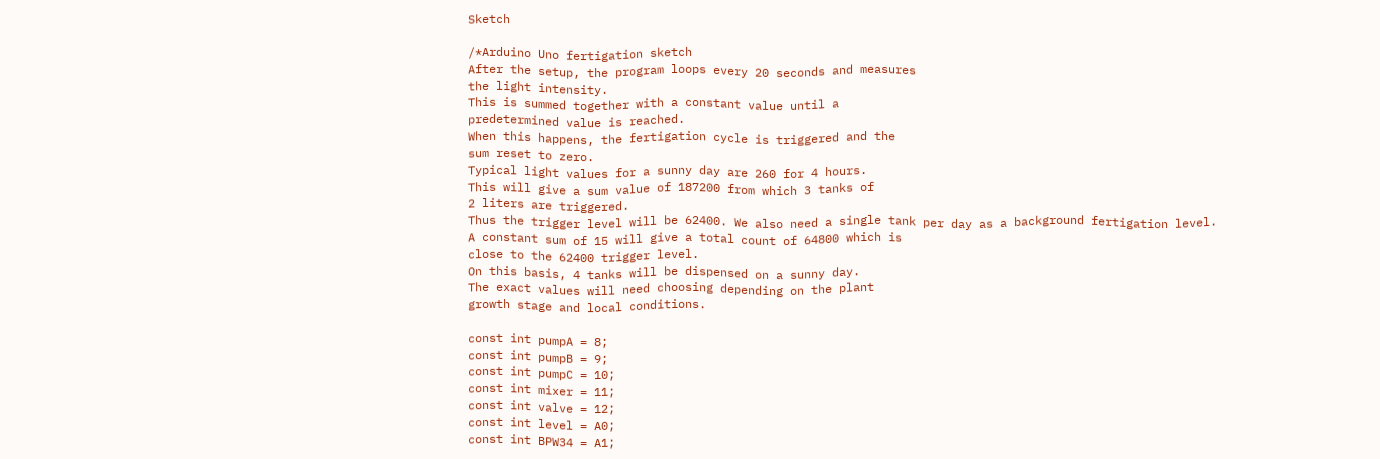Sketch

/*Arduino Uno fertigation sketch
After the setup, the program loops every 20 seconds and measures
the light intensity.
This is summed together with a constant value until a
predetermined value is reached.
When this happens, the fertigation cycle is triggered and the
sum reset to zero.
Typical light values for a sunny day are 260 for 4 hours.
This will give a sum value of 187200 from which 3 tanks of
2 liters are triggered.
Thus the trigger level will be 62400. We also need a single tank per day as a background fertigation level.
A constant sum of 15 will give a total count of 64800 which is
close to the 62400 trigger level.
On this basis, 4 tanks will be dispensed on a sunny day.
The exact values will need choosing depending on the plant
growth stage and local conditions.

const int pumpA = 8;
const int pumpB = 9;
const int pumpC = 10;
const int mixer = 11;
const int valve = 12;
const int level = A0;
const int BPW34 = A1;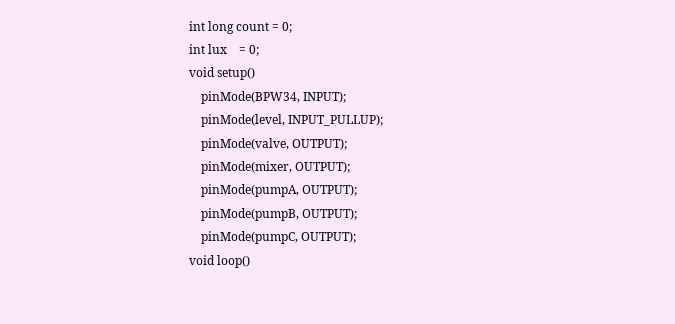int long count = 0;
int lux    = 0;
void setup()
    pinMode(BPW34, INPUT);
    pinMode(level, INPUT_PULLUP);
    pinMode(valve, OUTPUT);
    pinMode(mixer, OUTPUT);
    pinMode(pumpA, OUTPUT);
    pinMode(pumpB, OUTPUT);
    pinMode(pumpC, OUTPUT);
void loop()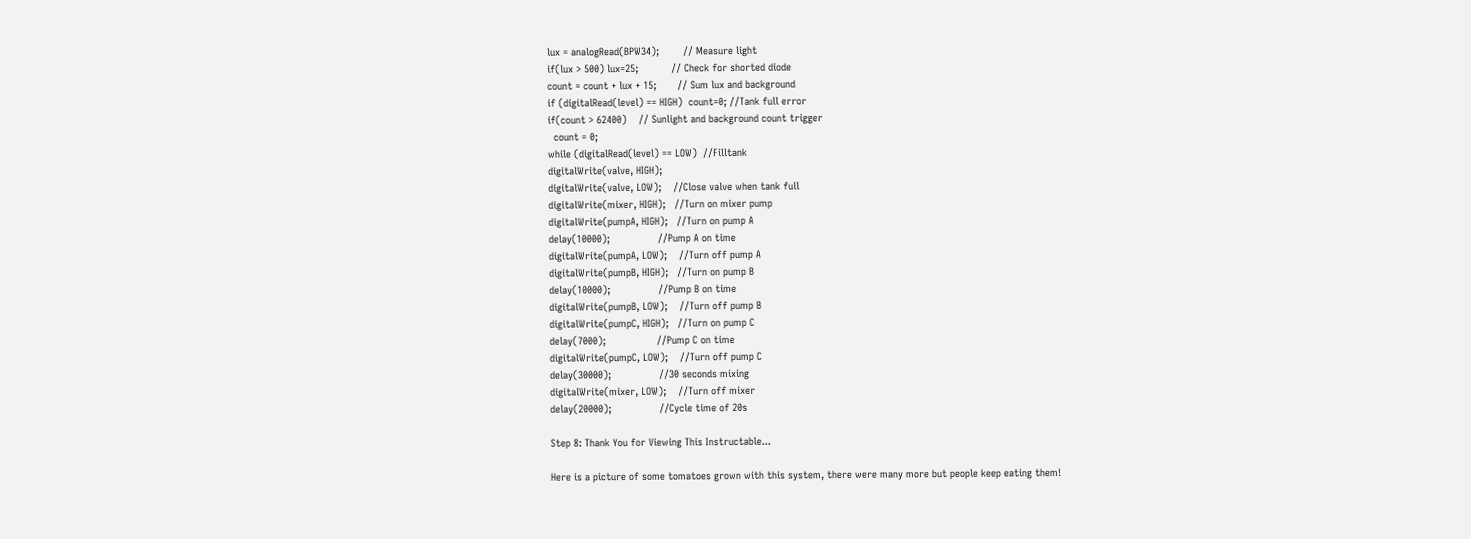lux = analogRead(BPW34);        // Measure light
if(lux > 500) lux=25;           // Check for shorted diode
count = count + lux + 15;       // Sum lux and background
if (digitalRead(level) == HIGH)  count=0; //Tank full error
if(count > 62400)    // Sunlight and background count trigger
  count = 0;
while (digitalRead(level) == LOW)  //Filltank
digitalWrite(valve, HIGH);
digitalWrite(valve, LOW);    //Close valve when tank full
digitalWrite(mixer, HIGH);   //Turn on mixer pump
digitalWrite(pumpA, HIGH);   //Turn on pump A
delay(10000);                //Pump A on time
digitalWrite(pumpA, LOW);    //Turn off pump A
digitalWrite(pumpB, HIGH);   //Turn on pump B
delay(10000);                //Pump B on time
digitalWrite(pumpB, LOW);    //Turn off pump B
digitalWrite(pumpC, HIGH);   //Turn on pump C
delay(7000);                 //Pump C on time
digitalWrite(pumpC, LOW);    //Turn off pump C
delay(30000);                //30 seconds mixing
digitalWrite(mixer, LOW);    //Turn off mixer
delay(20000);                //Cycle time of 20s

Step 8: Thank You for Viewing This Instructable...

Here is a picture of some tomatoes grown with this system, there were many more but people keep eating them!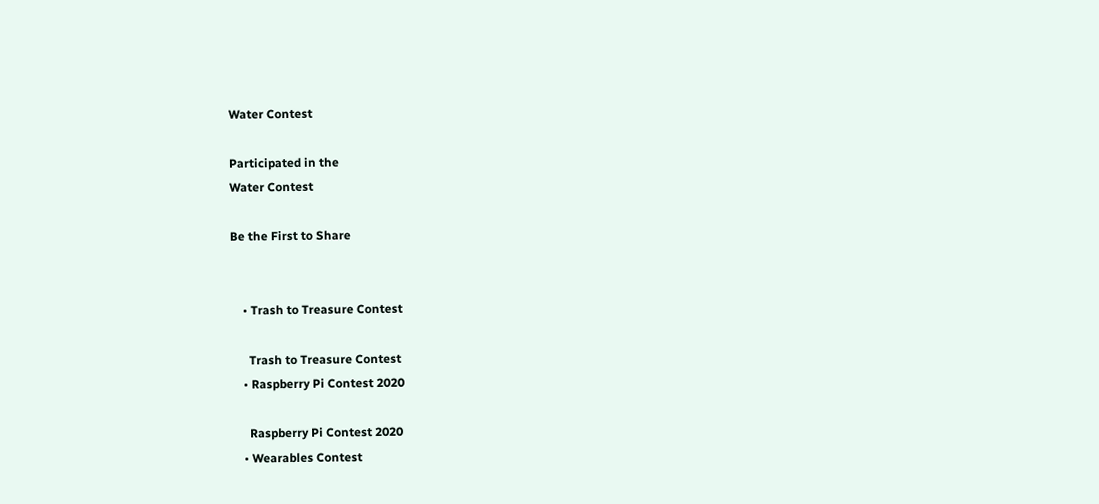Water Contest

Participated in the
Water Contest

Be the First to Share


    • Trash to Treasure Contest

      Trash to Treasure Contest
    • Raspberry Pi Contest 2020

      Raspberry Pi Contest 2020
    • Wearables Contest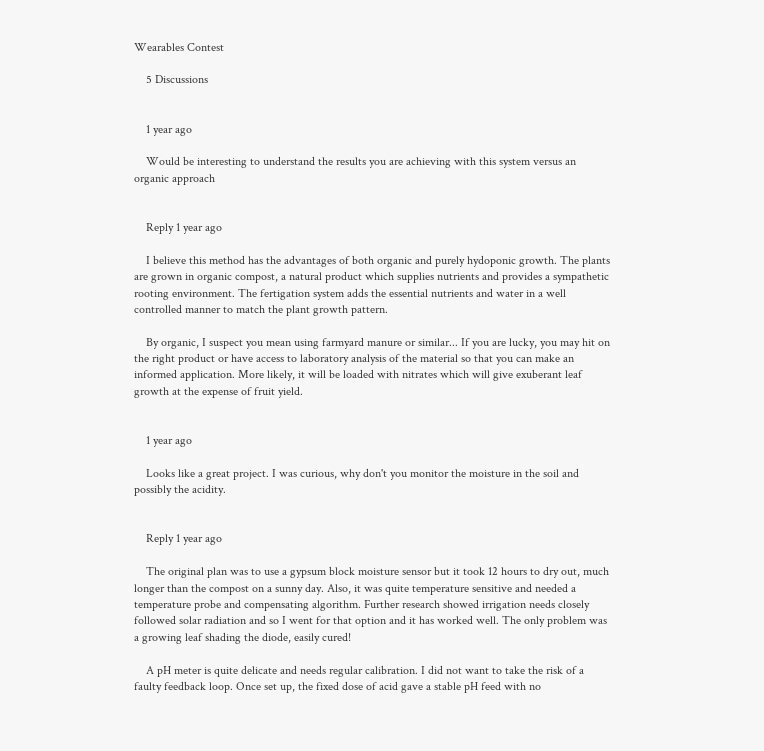Wearables Contest

    5 Discussions


    1 year ago

    Would be interesting to understand the results you are achieving with this system versus an organic approach


    Reply 1 year ago

    I believe this method has the advantages of both organic and purely hydoponic growth. The plants are grown in organic compost, a natural product which supplies nutrients and provides a sympathetic rooting environment. The fertigation system adds the essential nutrients and water in a well controlled manner to match the plant growth pattern.

    By organic, I suspect you mean using farmyard manure or similar... If you are lucky, you may hit on the right product or have access to laboratory analysis of the material so that you can make an informed application. More likely, it will be loaded with nitrates which will give exuberant leaf growth at the expense of fruit yield.


    1 year ago

    Looks like a great project. I was curious, why don't you monitor the moisture in the soil and possibly the acidity.


    Reply 1 year ago

    The original plan was to use a gypsum block moisture sensor but it took 12 hours to dry out, much longer than the compost on a sunny day. Also, it was quite temperature sensitive and needed a temperature probe and compensating algorithm. Further research showed irrigation needs closely followed solar radiation and so I went for that option and it has worked well. The only problem was a growing leaf shading the diode, easily cured!

    A pH meter is quite delicate and needs regular calibration. I did not want to take the risk of a faulty feedback loop. Once set up, the fixed dose of acid gave a stable pH feed with no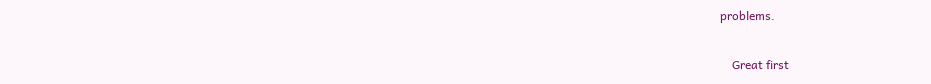problems.

    Great first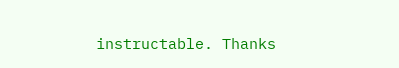instructable. Thanks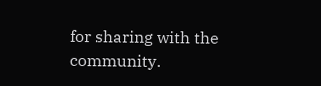for sharing with the community.